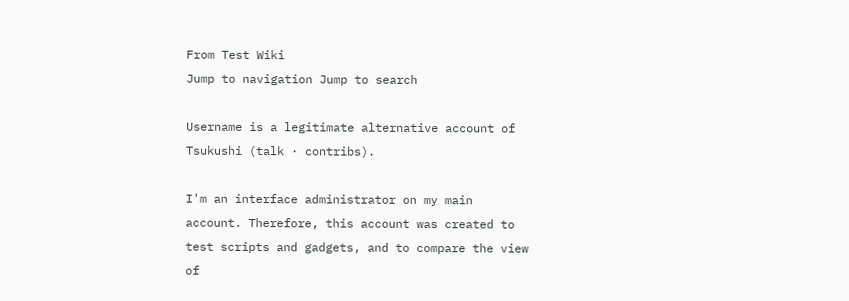From Test Wiki
Jump to navigation Jump to search

Username is a legitimate alternative account of Tsukushi (talk · contribs).

I'm an interface administrator on my main account. Therefore, this account was created to test scripts and gadgets, and to compare the view of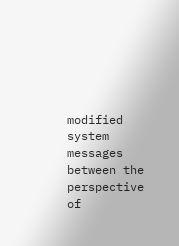modified system messages between the perspective of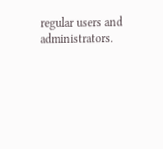regular users and administrators.